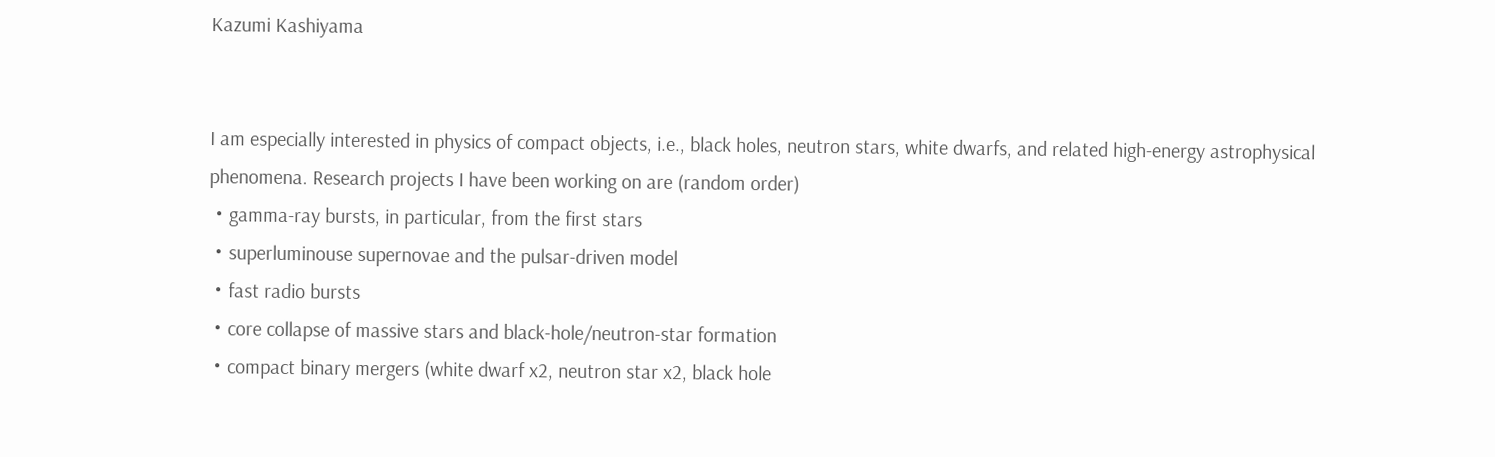Kazumi Kashiyama


I am especially interested in physics of compact objects, i.e., black holes, neutron stars, white dwarfs, and related high-energy astrophysical phenomena. Research projects I have been working on are (random order)
・gamma-ray bursts, in particular, from the first stars
・superluminouse supernovae and the pulsar-driven model
・fast radio bursts
・core collapse of massive stars and black-hole/neutron-star formation
・compact binary mergers (white dwarf x2, neutron star x2, black hole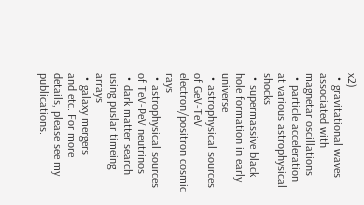x2)
・gravitational waves associated with magnetar oscillations
・particle acceleration at various astrophysical shocks
・supermassive black hole formation in early universe
・astrophysical sources of GeV-TeV electron/positron cosmic rays
・astrophysical sources of TeV-PeV neutrinos
・dark matter search using puslar timeing arrays
・galaxy mergers
and etc. For more details, please see my publications.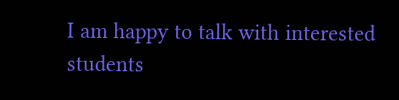I am happy to talk with interested students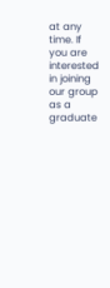at any time. If you are interested in joining our group as a graduate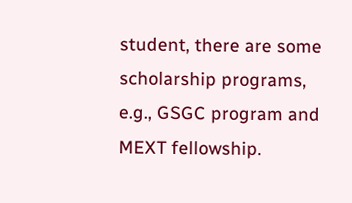student, there are some scholarship programs, e.g., GSGC program and MEXT fellowship.